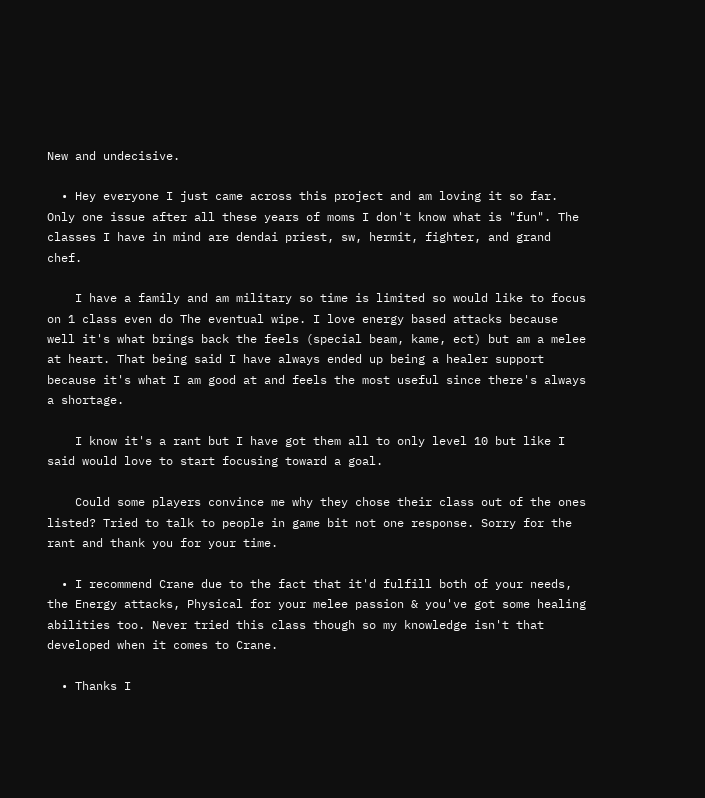New and undecisive.

  • Hey everyone I just came across this project and am loving it so far. Only one issue after all these years of moms I don't know what is "fun". The classes I have in mind are dendai priest, sw, hermit, fighter, and grand chef.

    I have a family and am military so time is limited so would like to focus on 1 class even do The eventual wipe. I love energy based attacks because well it's what brings back the feels (special beam, kame, ect) but am a melee at heart. That being said I have always ended up being a healer support because it's what I am good at and feels the most useful since there's always a shortage.

    I know it's a rant but I have got them all to only level 10 but like I said would love to start focusing toward a goal.

    Could some players convince me why they chose their class out of the ones listed? Tried to talk to people in game bit not one response. Sorry for the rant and thank you for your time.

  • I recommend Crane due to the fact that it'd fulfill both of your needs, the Energy attacks, Physical for your melee passion & you've got some healing abilities too. Never tried this class though so my knowledge isn't that developed when it comes to Crane.

  • Thanks I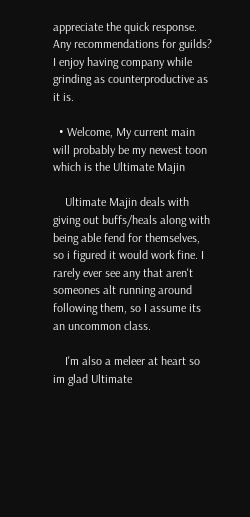appreciate the quick response. Any recommendations for guilds? I enjoy having company while grinding as counterproductive as it is.

  • Welcome, My current main will probably be my newest toon which is the Ultimate Majin

    Ultimate Majin deals with giving out buffs/heals along with being able fend for themselves, so i figured it would work fine. I rarely ever see any that aren't someones alt running around following them, so I assume its an uncommon class.

    I'm also a meleer at heart so im glad Ultimate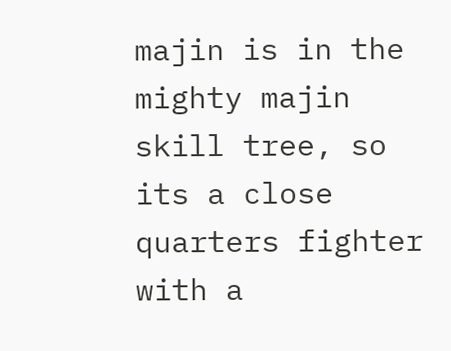majin is in the mighty majin skill tree, so its a close quarters fighter with a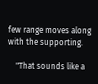few range moves along with the supporting.

    "That sounds like a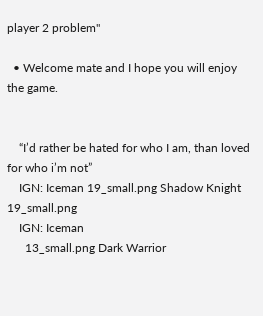player 2 problem"

  • Welcome mate and I hope you will enjoy the game.


    “I’d rather be hated for who I am, than loved for who i’m not”
    IGN: Iceman 19_small.png Shadow Knight 19_small.png
    IGN: Iceman
      13_small.png Dark Warrior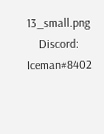13_small.png
    Discord: Iceman#8402